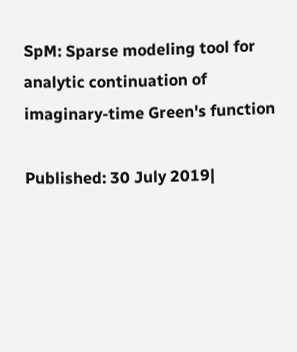SpM: Sparse modeling tool for analytic continuation of imaginary-time Green's function

Published: 30 July 2019|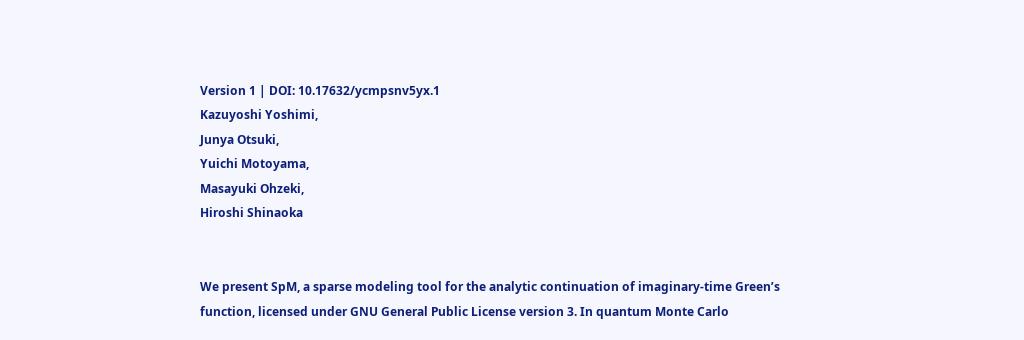Version 1 | DOI: 10.17632/ycmpsnv5yx.1
Kazuyoshi Yoshimi,
Junya Otsuki,
Yuichi Motoyama,
Masayuki Ohzeki,
Hiroshi Shinaoka


We present SpM, a sparse modeling tool for the analytic continuation of imaginary-time Green’s function, licensed under GNU General Public License version 3. In quantum Monte Carlo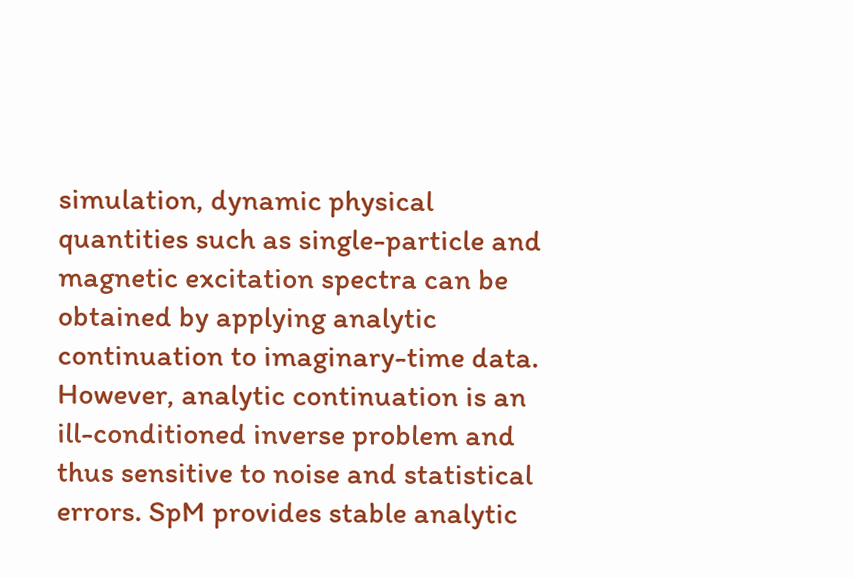simulation, dynamic physical quantities such as single-particle and magnetic excitation spectra can be obtained by applying analytic continuation to imaginary-time data. However, analytic continuation is an ill-conditioned inverse problem and thus sensitive to noise and statistical errors. SpM provides stable analytic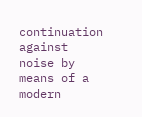continuation against noise by means of a modern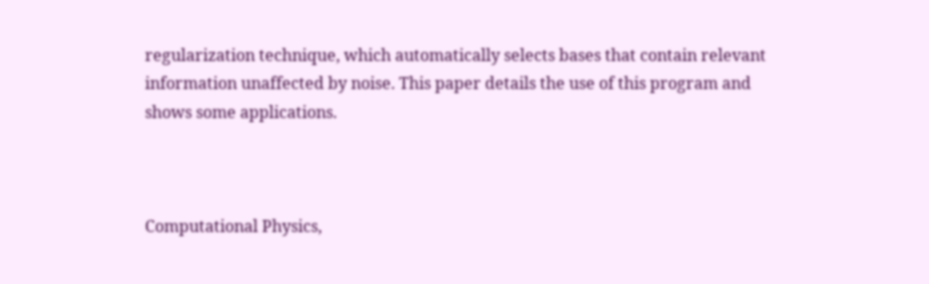regularization technique, which automatically selects bases that contain relevant information unaffected by noise. This paper details the use of this program and shows some applications.



Computational Physics,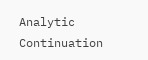Analytic Continuation